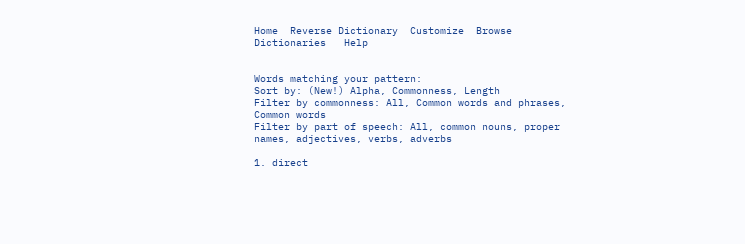Home  Reverse Dictionary  Customize  Browse Dictionaries   Help


Words matching your pattern:
Sort by: (New!) Alpha, Commonness, Length
Filter by commonness: All, Common words and phrases, Common words
Filter by part of speech: All, common nouns, proper names, adjectives, verbs, adverbs

1. direct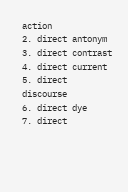action
2. direct antonym
3. direct contrast
4. direct current
5. direct discourse
6. direct dye
7. direct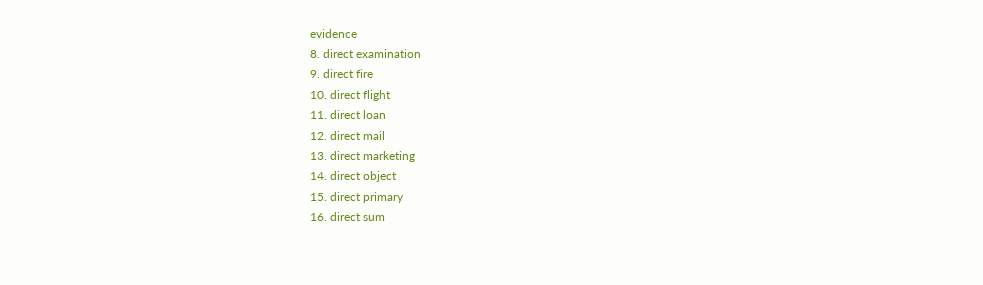evidence
8. direct examination
9. direct fire
10. direct flight
11. direct loan
12. direct mail
13. direct marketing
14. direct object
15. direct primary
16. direct sum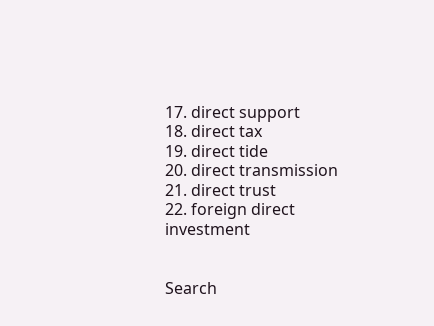17. direct support
18. direct tax
19. direct tide
20. direct transmission
21. direct trust
22. foreign direct investment


Search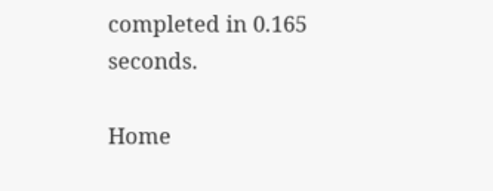completed in 0.165 seconds.

Home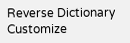Reverse Dictionary  Customize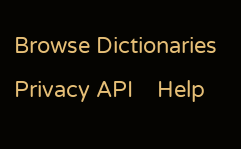Browse Dictionaries  Privacy API    Help